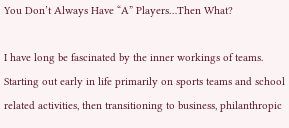You Don’t Always Have “A” Players…Then What?

I have long be fascinated by the inner workings of teams.  Starting out early in life primarily on sports teams and school related activities, then transitioning to business, philanthropic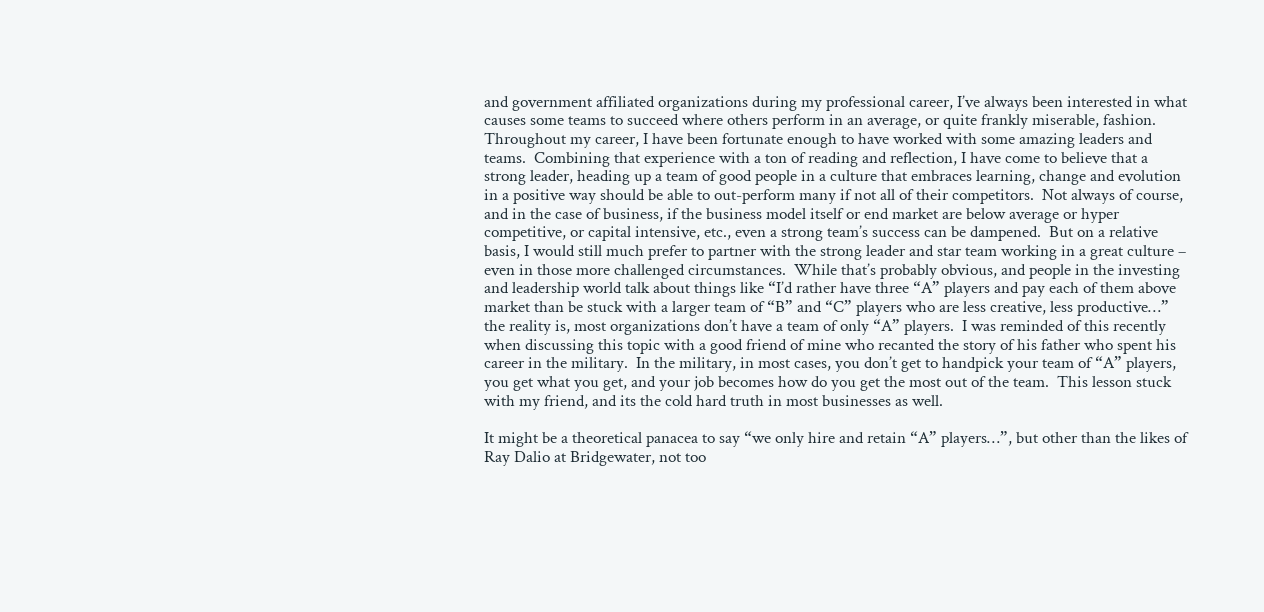and government affiliated organizations during my professional career, I’ve always been interested in what causes some teams to succeed where others perform in an average, or quite frankly miserable, fashion. Throughout my career, I have been fortunate enough to have worked with some amazing leaders and teams.  Combining that experience with a ton of reading and reflection, I have come to believe that a strong leader, heading up a team of good people in a culture that embraces learning, change and evolution in a positive way should be able to out-perform many if not all of their competitors.  Not always of course, and in the case of business, if the business model itself or end market are below average or hyper competitive, or capital intensive, etc., even a strong team’s success can be dampened.  But on a relative basis, I would still much prefer to partner with the strong leader and star team working in a great culture – even in those more challenged circumstances.  While that’s probably obvious, and people in the investing and leadership world talk about things like “I’d rather have three “A” players and pay each of them above market than be stuck with a larger team of “B” and “C” players who are less creative, less productive…” the reality is, most organizations don’t have a team of only “A” players.  I was reminded of this recently when discussing this topic with a good friend of mine who recanted the story of his father who spent his career in the military.  In the military, in most cases, you don’t get to handpick your team of “A” players, you get what you get, and your job becomes how do you get the most out of the team.  This lesson stuck with my friend, and its the cold hard truth in most businesses as well.

It might be a theoretical panacea to say “we only hire and retain “A” players…”, but other than the likes of Ray Dalio at Bridgewater, not too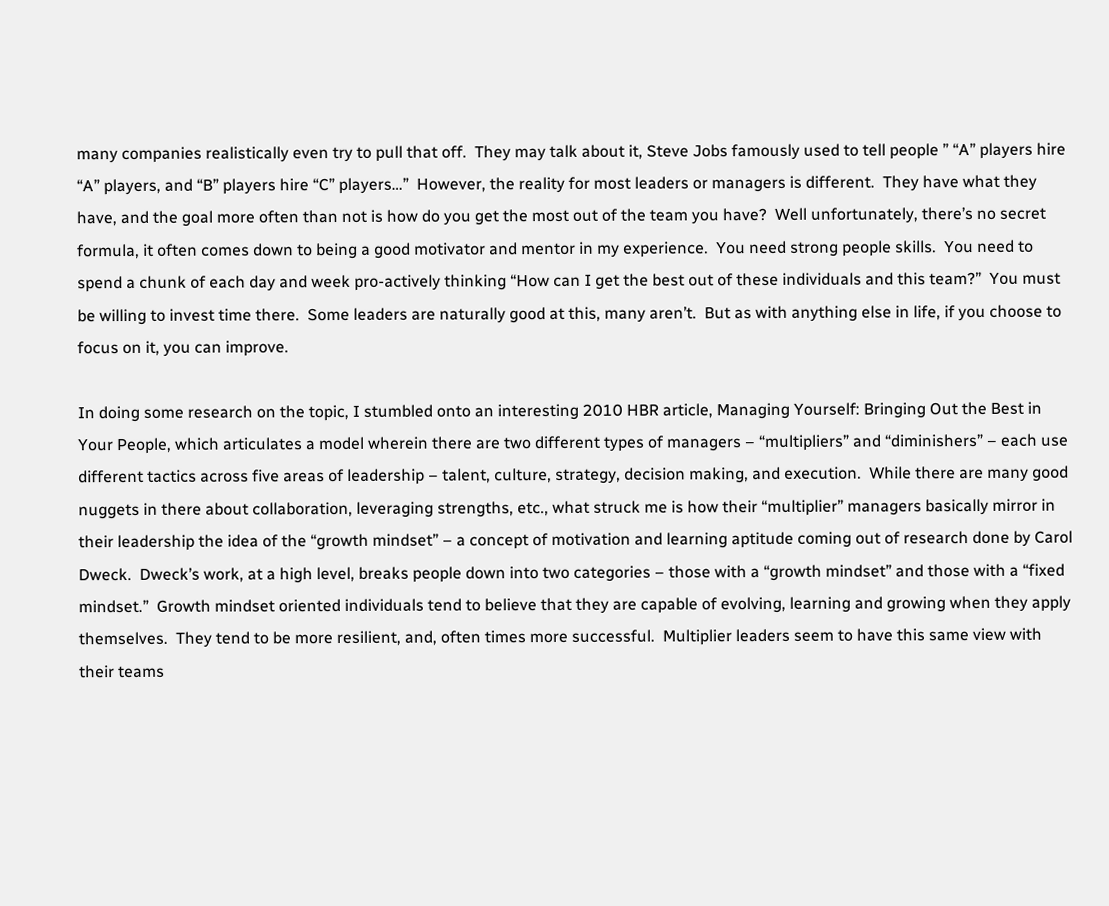many companies realistically even try to pull that off.  They may talk about it, Steve Jobs famously used to tell people ” “A” players hire “A” players, and “B” players hire “C” players…”  However, the reality for most leaders or managers is different.  They have what they have, and the goal more often than not is how do you get the most out of the team you have?  Well unfortunately, there’s no secret formula, it often comes down to being a good motivator and mentor in my experience.  You need strong people skills.  You need to spend a chunk of each day and week pro-actively thinking “How can I get the best out of these individuals and this team?”  You must be willing to invest time there.  Some leaders are naturally good at this, many aren’t.  But as with anything else in life, if you choose to focus on it, you can improve.

In doing some research on the topic, I stumbled onto an interesting 2010 HBR article, Managing Yourself: Bringing Out the Best in Your People, which articulates a model wherein there are two different types of managers – “multipliers” and “diminishers” – each use different tactics across five areas of leadership – talent, culture, strategy, decision making, and execution.  While there are many good nuggets in there about collaboration, leveraging strengths, etc., what struck me is how their “multiplier” managers basically mirror in their leadership the idea of the “growth mindset” – a concept of motivation and learning aptitude coming out of research done by Carol Dweck.  Dweck’s work, at a high level, breaks people down into two categories – those with a “growth mindset” and those with a “fixed mindset.”  Growth mindset oriented individuals tend to believe that they are capable of evolving, learning and growing when they apply themselves.  They tend to be more resilient, and, often times more successful.  Multiplier leaders seem to have this same view with their teams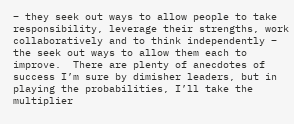– they seek out ways to allow people to take responsibility, leverage their strengths, work collaboratively and to think independently – the seek out ways to allow them each to improve.  There are plenty of anecdotes of success I’m sure by dimisher leaders, but in playing the probabilities, I’ll take the multiplier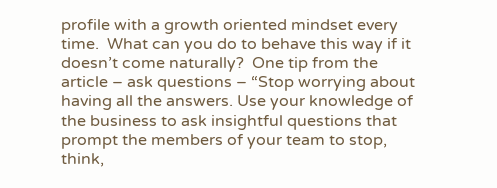profile with a growth oriented mindset every time.  What can you do to behave this way if it doesn’t come naturally?  One tip from the article – ask questions – “Stop worrying about having all the answers. Use your knowledge of the business to ask insightful questions that prompt the members of your team to stop, think,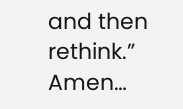and then rethink.”  Amen…